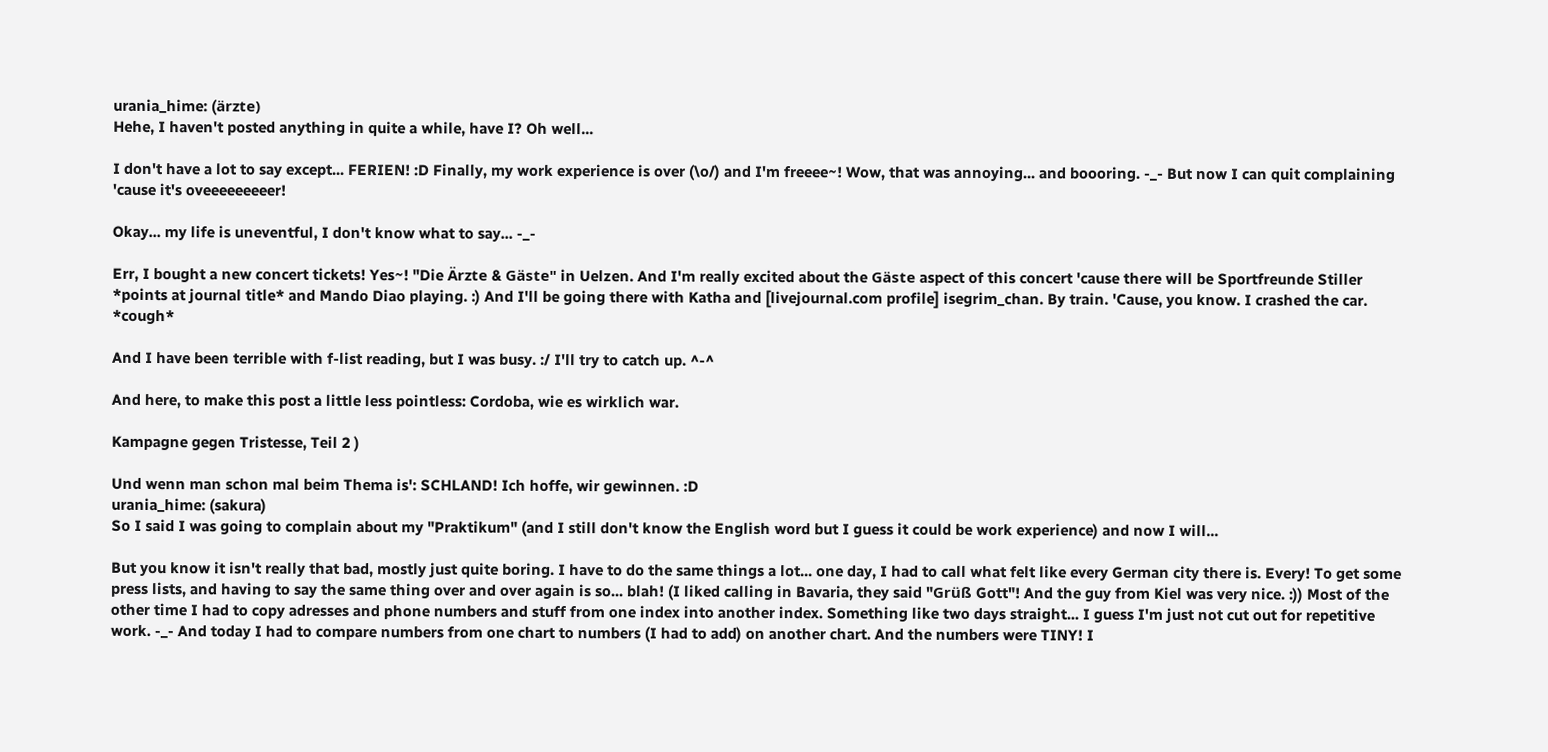urania_hime: (ärzte)
Hehe, I haven't posted anything in quite a while, have I? Oh well...

I don't have a lot to say except... FERIEN! :D Finally, my work experience is over (\o/) and I'm freeee~! Wow, that was annoying... and boooring. -_- But now I can quit complaining 'cause it's oveeeeeeeeer!

Okay... my life is uneventful, I don't know what to say... -_-

Err, I bought a new concert tickets! Yes~! "Die Ärzte & Gäste" in Uelzen. And I'm really excited about the Gäste aspect of this concert 'cause there will be Sportfreunde Stiller *points at journal title* and Mando Diao playing. :) And I'll be going there with Katha and [livejournal.com profile] isegrim_chan. By train. 'Cause, you know. I crashed the car. *cough*

And I have been terrible with f-list reading, but I was busy. :/ I'll try to catch up. ^-^

And here, to make this post a little less pointless: Cordoba, wie es wirklich war.

Kampagne gegen Tristesse, Teil 2 )

Und wenn man schon mal beim Thema is': SCHLAND! Ich hoffe, wir gewinnen. :D
urania_hime: (sakura)
So I said I was going to complain about my "Praktikum" (and I still don't know the English word but I guess it could be work experience) and now I will...

But you know it isn't really that bad, mostly just quite boring. I have to do the same things a lot... one day, I had to call what felt like every German city there is. Every! To get some press lists, and having to say the same thing over and over again is so... blah! (I liked calling in Bavaria, they said "Grüß Gott"! And the guy from Kiel was very nice. :)) Most of the other time I had to copy adresses and phone numbers and stuff from one index into another index. Something like two days straight... I guess I'm just not cut out for repetitive work. -_- And today I had to compare numbers from one chart to numbers (I had to add) on another chart. And the numbers were TINY! I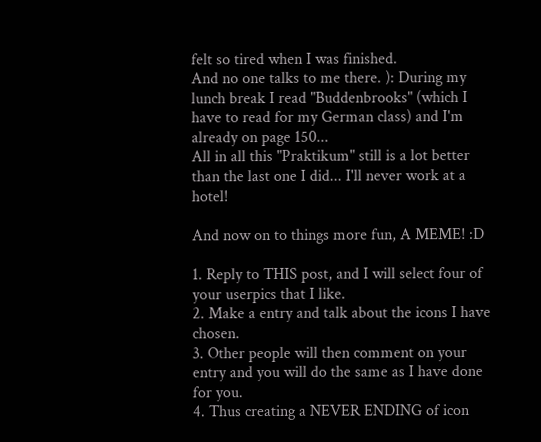felt so tired when I was finished.
And no one talks to me there. ): During my lunch break I read "Buddenbrooks" (which I have to read for my German class) and I'm already on page 150...
All in all this "Praktikum" still is a lot better than the last one I did... I'll never work at a hotel!

And now on to things more fun, A MEME! :D

1. Reply to THIS post, and I will select four of your userpics that I like.
2. Make a entry and talk about the icons I have chosen.
3. Other people will then comment on your entry and you will do the same as I have done for you.
4. Thus creating a NEVER ENDING of icon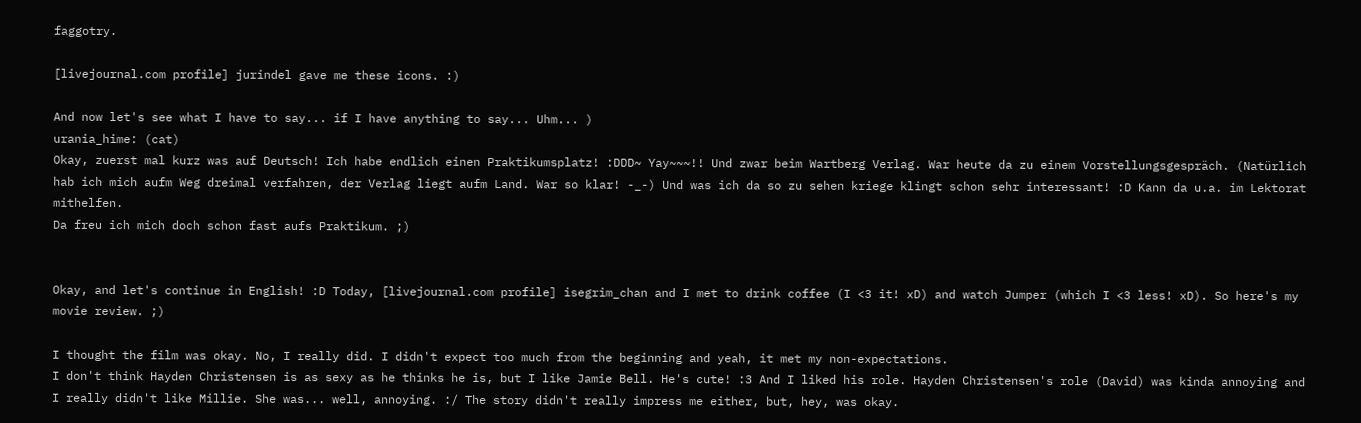faggotry.

[livejournal.com profile] jurindel gave me these icons. :)

And now let's see what I have to say... if I have anything to say... Uhm... )
urania_hime: (cat)
Okay, zuerst mal kurz was auf Deutsch! Ich habe endlich einen Praktikumsplatz! :DDD~ Yay~~~!! Und zwar beim Wartberg Verlag. War heute da zu einem Vorstellungsgespräch. (Natürlich hab ich mich aufm Weg dreimal verfahren, der Verlag liegt aufm Land. War so klar! -_-) Und was ich da so zu sehen kriege klingt schon sehr interessant! :D Kann da u.a. im Lektorat mithelfen.
Da freu ich mich doch schon fast aufs Praktikum. ;)


Okay, and let's continue in English! :D Today, [livejournal.com profile] isegrim_chan and I met to drink coffee (I <3 it! xD) and watch Jumper (which I <3 less! xD). So here's my movie review. ;)

I thought the film was okay. No, I really did. I didn't expect too much from the beginning and yeah, it met my non-expectations.
I don't think Hayden Christensen is as sexy as he thinks he is, but I like Jamie Bell. He's cute! :3 And I liked his role. Hayden Christensen's role (David) was kinda annoying and I really didn't like Millie. She was... well, annoying. :/ The story didn't really impress me either, but, hey, was okay.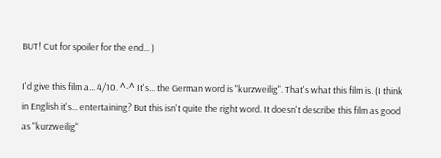BUT! Cut for spoiler for the end... )

I'd give this film a... 4/10. ^-^ It's... the German word is "kurzweilig". That's what this film is. (I think in English it's... entertaining? But this isn't quite the right word. It doesn't describe this film as good as "kurzweilig"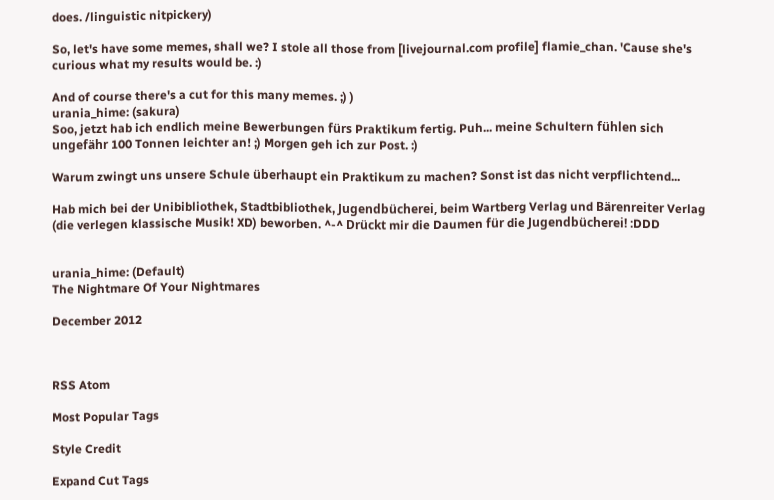does. /linguistic nitpickery)

So, let's have some memes, shall we? I stole all those from [livejournal.com profile] flamie_chan. 'Cause she's curious what my results would be. :)

And of course there's a cut for this many memes. ;) )
urania_hime: (sakura)
Soo, jetzt hab ich endlich meine Bewerbungen fürs Praktikum fertig. Puh... meine Schultern fühlen sich ungefähr 100 Tonnen leichter an! ;) Morgen geh ich zur Post. :)

Warum zwingt uns unsere Schule überhaupt ein Praktikum zu machen? Sonst ist das nicht verpflichtend...

Hab mich bei der Unibibliothek, Stadtbibliothek, Jugendbücherei, beim Wartberg Verlag und Bärenreiter Verlag (die verlegen klassische Musik! XD) beworben. ^-^ Drückt mir die Daumen für die Jugendbücherei! :DDD


urania_hime: (Default)
The Nightmare Of Your Nightmares

December 2012



RSS Atom

Most Popular Tags

Style Credit

Expand Cut Tags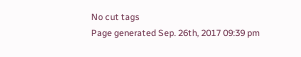No cut tags
Page generated Sep. 26th, 2017 09:39 pm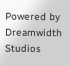Powered by Dreamwidth Studios